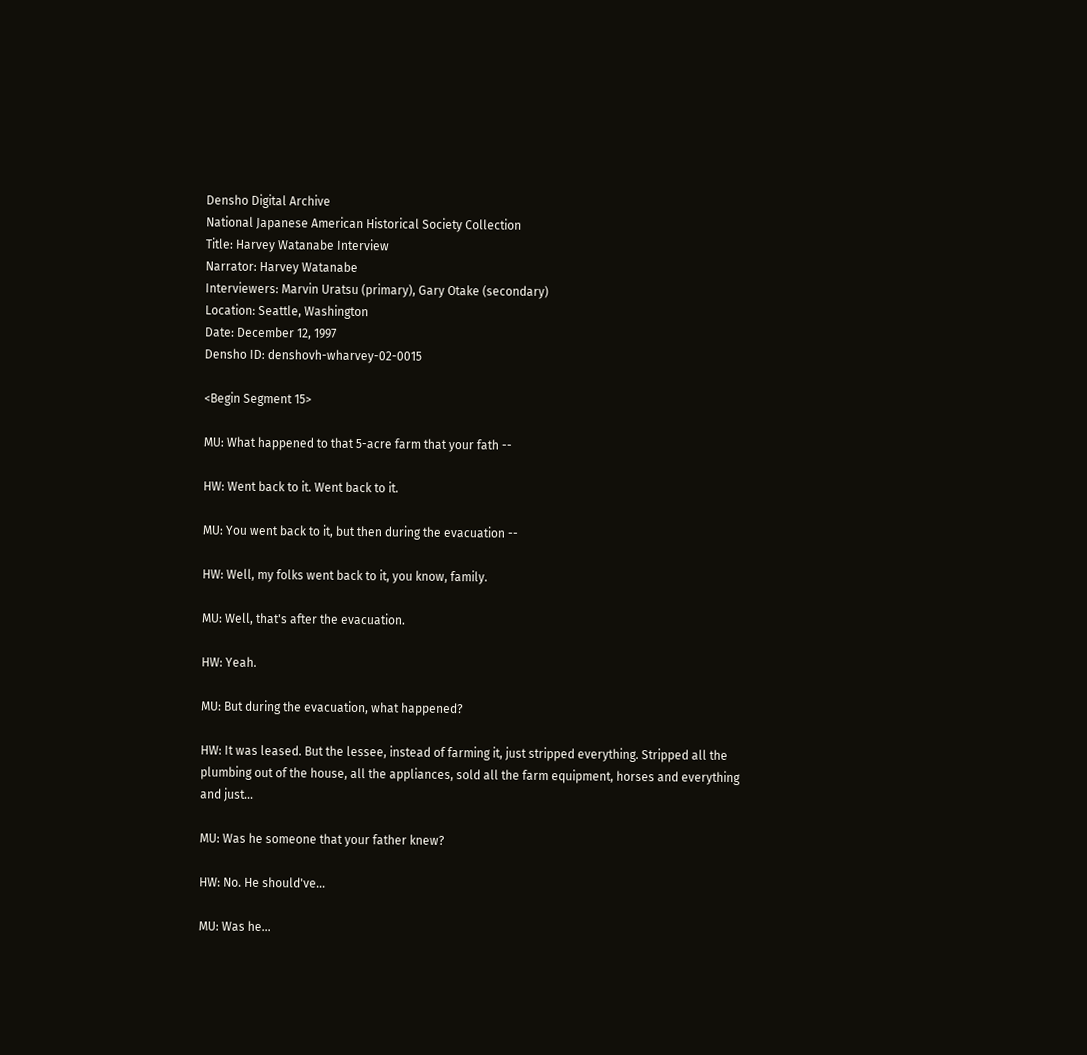Densho Digital Archive
National Japanese American Historical Society Collection
Title: Harvey Watanabe Interview
Narrator: Harvey Watanabe
Interviewers: Marvin Uratsu (primary), Gary Otake (secondary)
Location: Seattle, Washington
Date: December 12, 1997
Densho ID: denshovh-wharvey-02-0015

<Begin Segment 15>

MU: What happened to that 5-acre farm that your fath --

HW: Went back to it. Went back to it.

MU: You went back to it, but then during the evacuation --

HW: Well, my folks went back to it, you know, family.

MU: Well, that's after the evacuation.

HW: Yeah.

MU: But during the evacuation, what happened?

HW: It was leased. But the lessee, instead of farming it, just stripped everything. Stripped all the plumbing out of the house, all the appliances, sold all the farm equipment, horses and everything and just...

MU: Was he someone that your father knew?

HW: No. He should've...

MU: Was he...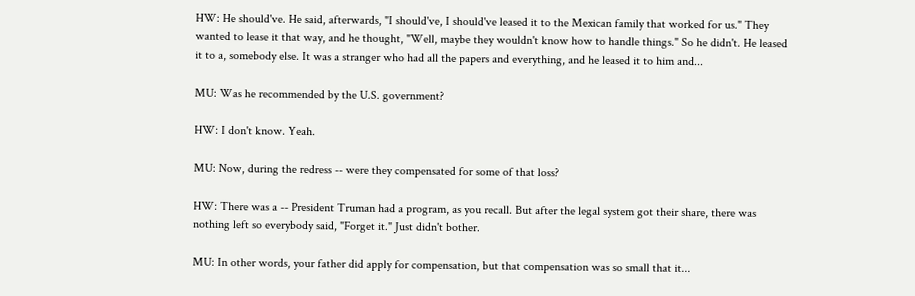HW: He should've. He said, afterwards, "I should've, I should've leased it to the Mexican family that worked for us." They wanted to lease it that way, and he thought, "Well, maybe they wouldn't know how to handle things." So he didn't. He leased it to a, somebody else. It was a stranger who had all the papers and everything, and he leased it to him and...

MU: Was he recommended by the U.S. government?

HW: I don't know. Yeah.

MU: Now, during the redress -- were they compensated for some of that loss?

HW: There was a -- President Truman had a program, as you recall. But after the legal system got their share, there was nothing left so everybody said, "Forget it." Just didn't bother.

MU: In other words, your father did apply for compensation, but that compensation was so small that it...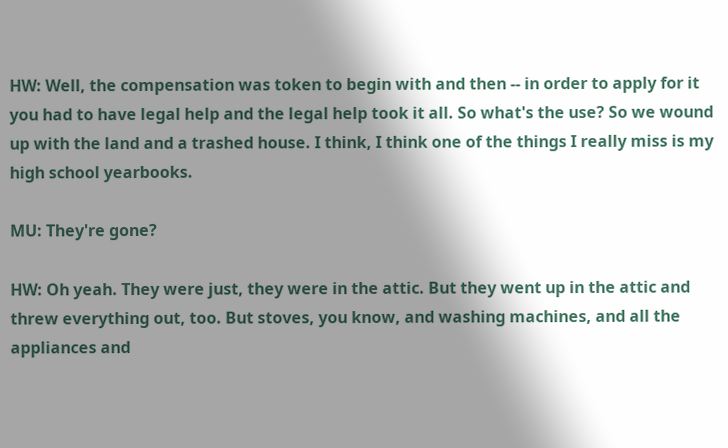HW: Well, the compensation was token to begin with and then -- in order to apply for it you had to have legal help and the legal help took it all. So what's the use? So we wound up with the land and a trashed house. I think, I think one of the things I really miss is my high school yearbooks.

MU: They're gone?

HW: Oh yeah. They were just, they were in the attic. But they went up in the attic and threw everything out, too. But stoves, you know, and washing machines, and all the appliances and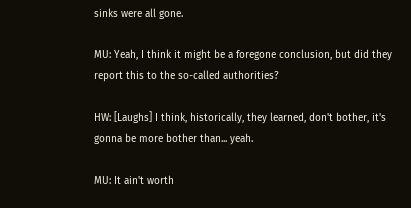sinks were all gone.

MU: Yeah, I think it might be a foregone conclusion, but did they report this to the so-called authorities?

HW: [Laughs] I think, historically, they learned, don't bother, it's gonna be more bother than... yeah.

MU: It ain't worth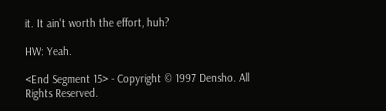it. It ain't worth the effort, huh?

HW: Yeah.

<End Segment 15> - Copyright © 1997 Densho. All Rights Reserved.